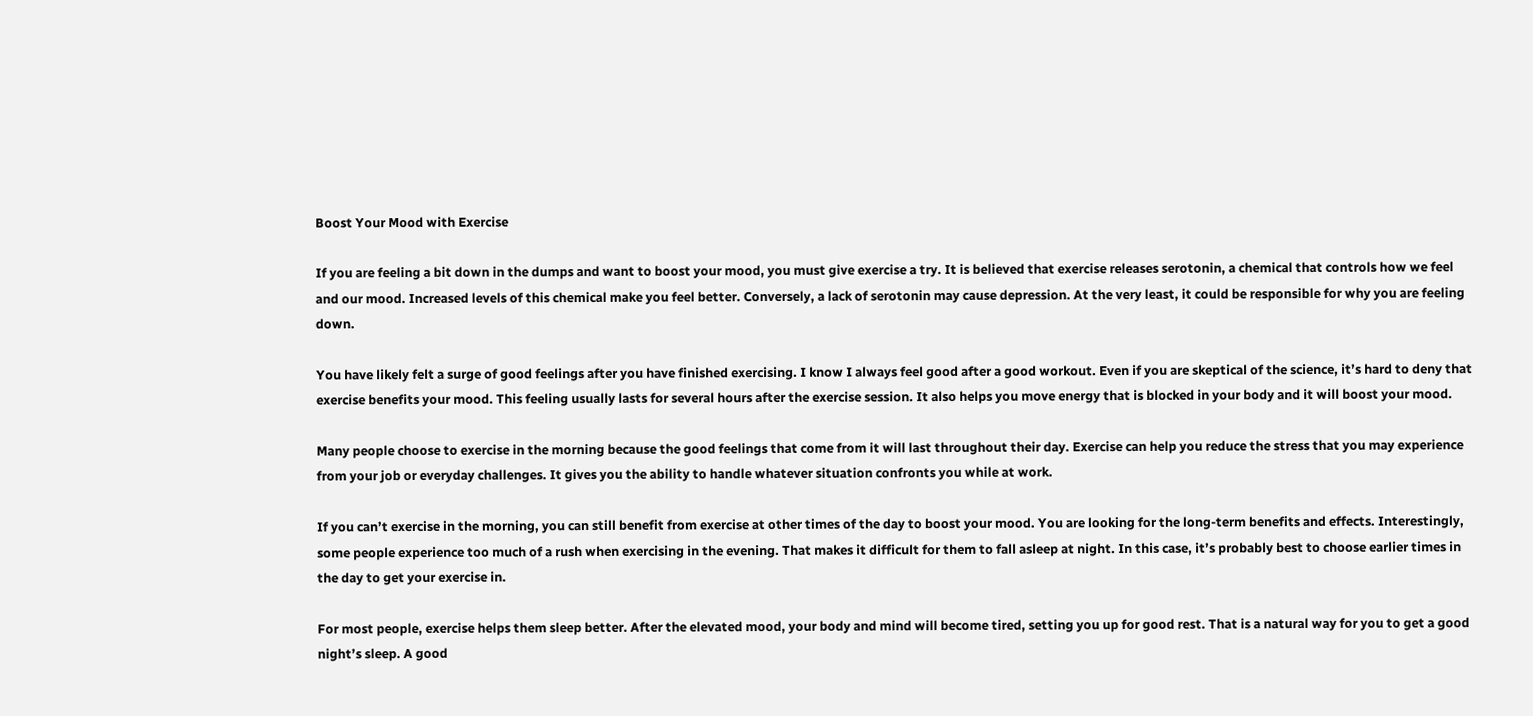Boost Your Mood with Exercise

If you are feeling a bit down in the dumps and want to boost your mood, you must give exercise a try. It is believed that exercise releases serotonin, a chemical that controls how we feel and our mood. Increased levels of this chemical make you feel better. Conversely, a lack of serotonin may cause depression. At the very least, it could be responsible for why you are feeling down.

You have likely felt a surge of good feelings after you have finished exercising. I know I always feel good after a good workout. Even if you are skeptical of the science, it’s hard to deny that exercise benefits your mood. This feeling usually lasts for several hours after the exercise session. It also helps you move energy that is blocked in your body and it will boost your mood.

Many people choose to exercise in the morning because the good feelings that come from it will last throughout their day. Exercise can help you reduce the stress that you may experience from your job or everyday challenges. It gives you the ability to handle whatever situation confronts you while at work.

If you can’t exercise in the morning, you can still benefit from exercise at other times of the day to boost your mood. You are looking for the long-term benefits and effects. Interestingly, some people experience too much of a rush when exercising in the evening. That makes it difficult for them to fall asleep at night. In this case, it’s probably best to choose earlier times in the day to get your exercise in.

For most people, exercise helps them sleep better. After the elevated mood, your body and mind will become tired, setting you up for good rest. That is a natural way for you to get a good night’s sleep. A good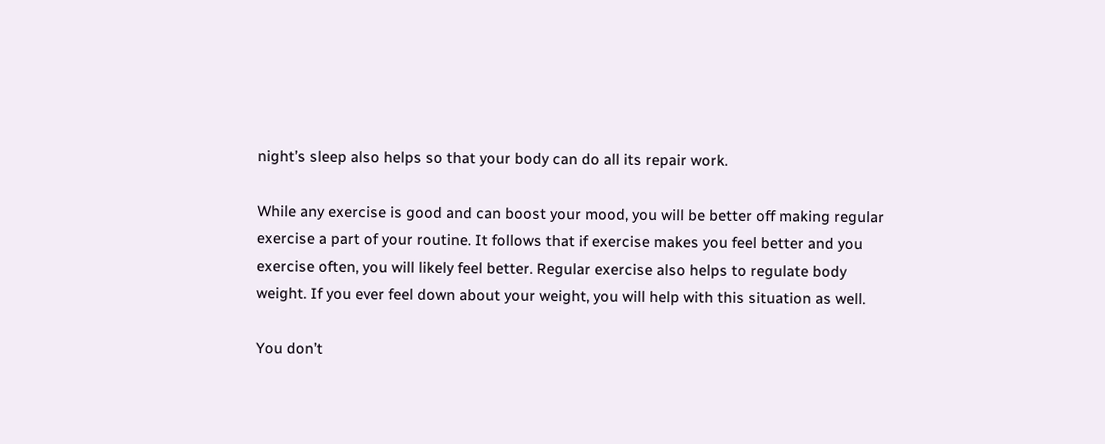night’s sleep also helps so that your body can do all its repair work.

While any exercise is good and can boost your mood, you will be better off making regular exercise a part of your routine. It follows that if exercise makes you feel better and you exercise often, you will likely feel better. Regular exercise also helps to regulate body weight. If you ever feel down about your weight, you will help with this situation as well.

You don’t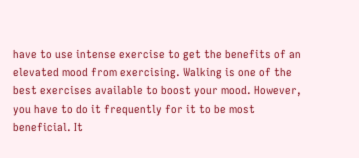have to use intense exercise to get the benefits of an elevated mood from exercising. Walking is one of the best exercises available to boost your mood. However, you have to do it frequently for it to be most beneficial. It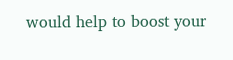would help to boost your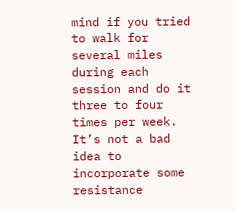mind if you tried to walk for several miles during each session and do it three to four times per week. It’s not a bad idea to incorporate some resistance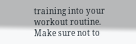training into your workout routine. Make sure not to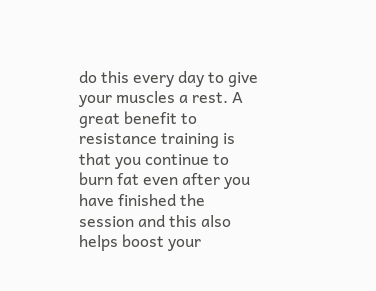do this every day to give your muscles a rest. A great benefit to resistance training is that you continue to burn fat even after you have finished the session and this also helps boost your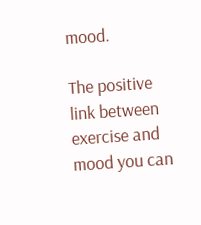mood.

The positive link between exercise and mood you can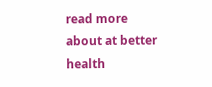read more about at better health